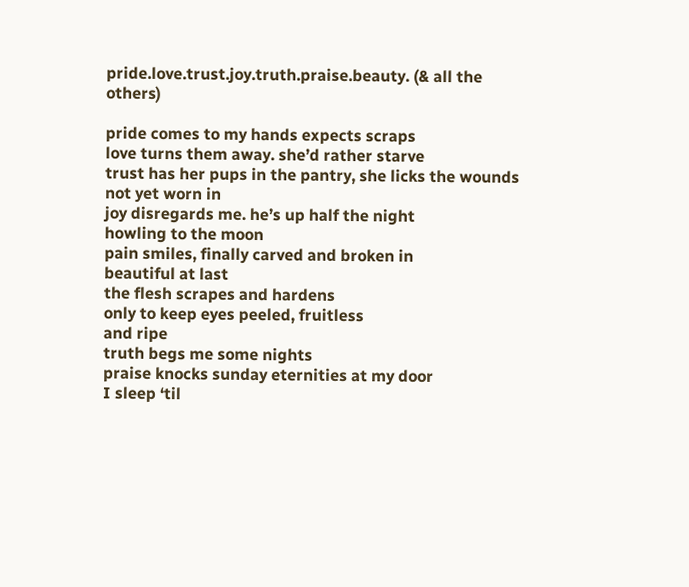pride.love.trust.joy.truth.praise.beauty. (& all the others)

pride comes to my hands expects scraps
love turns them away. she’d rather starve
trust has her pups in the pantry, she licks the wounds
not yet worn in
joy disregards me. he’s up half the night
howling to the moon
pain smiles, finally carved and broken in
beautiful at last
the flesh scrapes and hardens
only to keep eyes peeled, fruitless
and ripe
truth begs me some nights
praise knocks sunday eternities at my door
I sleep ‘til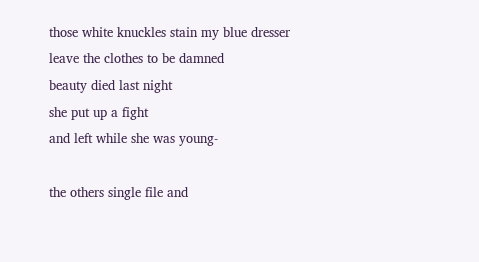those white knuckles stain my blue dresser
leave the clothes to be damned
beauty died last night
she put up a fight
and left while she was young-

the others single file and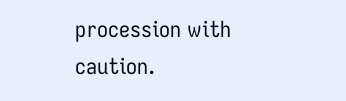procession with caution.